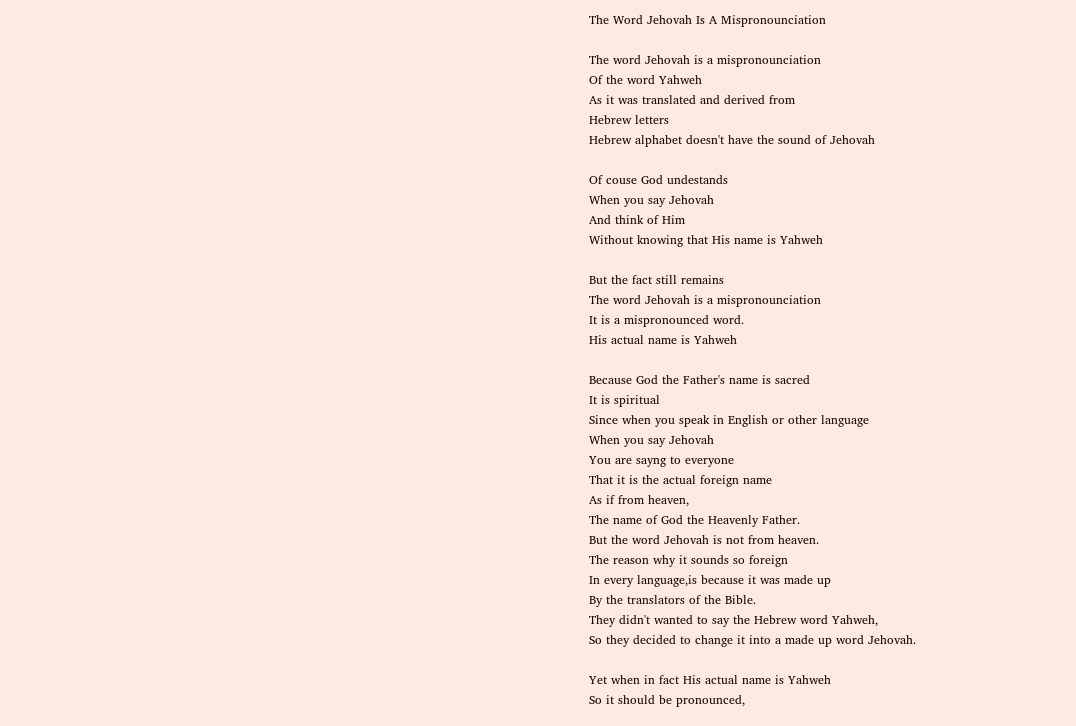The Word Jehovah Is A Mispronounciation

The word Jehovah is a mispronounciation
Of the word Yahweh
As it was translated and derived from
Hebrew letters
Hebrew alphabet doesn't have the sound of Jehovah

Of couse God undestands
When you say Jehovah
And think of Him
Without knowing that His name is Yahweh

But the fact still remains
The word Jehovah is a mispronounciation
It is a mispronounced word.
His actual name is Yahweh

Because God the Father's name is sacred
It is spiritual
Since when you speak in English or other language
When you say Jehovah
You are sayng to everyone
That it is the actual foreign name
As if from heaven,
The name of God the Heavenly Father.
But the word Jehovah is not from heaven.
The reason why it sounds so foreign
In every language,is because it was made up
By the translators of the Bible.
They didn't wanted to say the Hebrew word Yahweh,
So they decided to change it into a made up word Jehovah.

Yet when in fact His actual name is Yahweh
So it should be pronounced,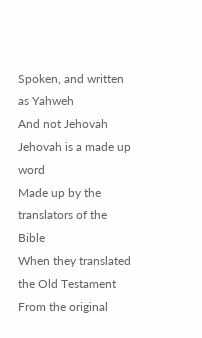Spoken, and written as Yahweh
And not Jehovah
Jehovah is a made up word
Made up by the translators of the Bible
When they translated the Old Testament
From the original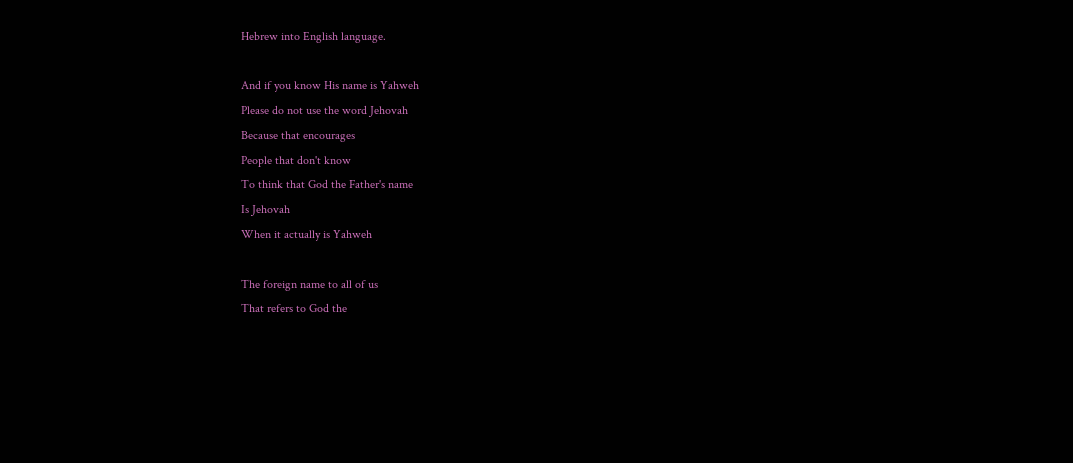Hebrew into English language.

And if you know His name is Yahweh
Please do not use the word Jehovah
Because that encourages
People that don't know
To think that God the Father's name
Is Jehovah
When it actually is Yahweh

The foreign name to all of us
That refers to God the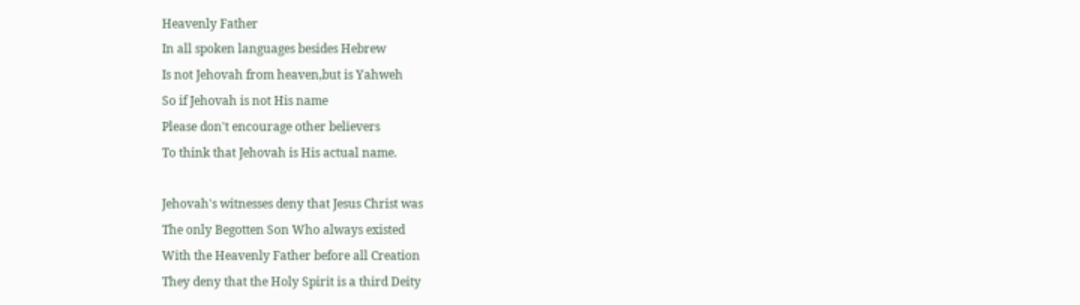Heavenly Father
In all spoken languages besides Hebrew
Is not Jehovah from heaven,but is Yahweh
So if Jehovah is not His name
Please don't encourage other believers
To think that Jehovah is His actual name.

Jehovah's witnesses deny that Jesus Christ was
The only Begotten Son Who always existed
With the Heavenly Father before all Creation
They deny that the Holy Spirit is a third Deity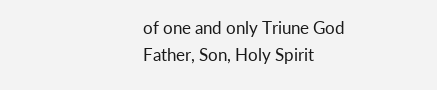of one and only Triune God
Father, Son, Holy Spirit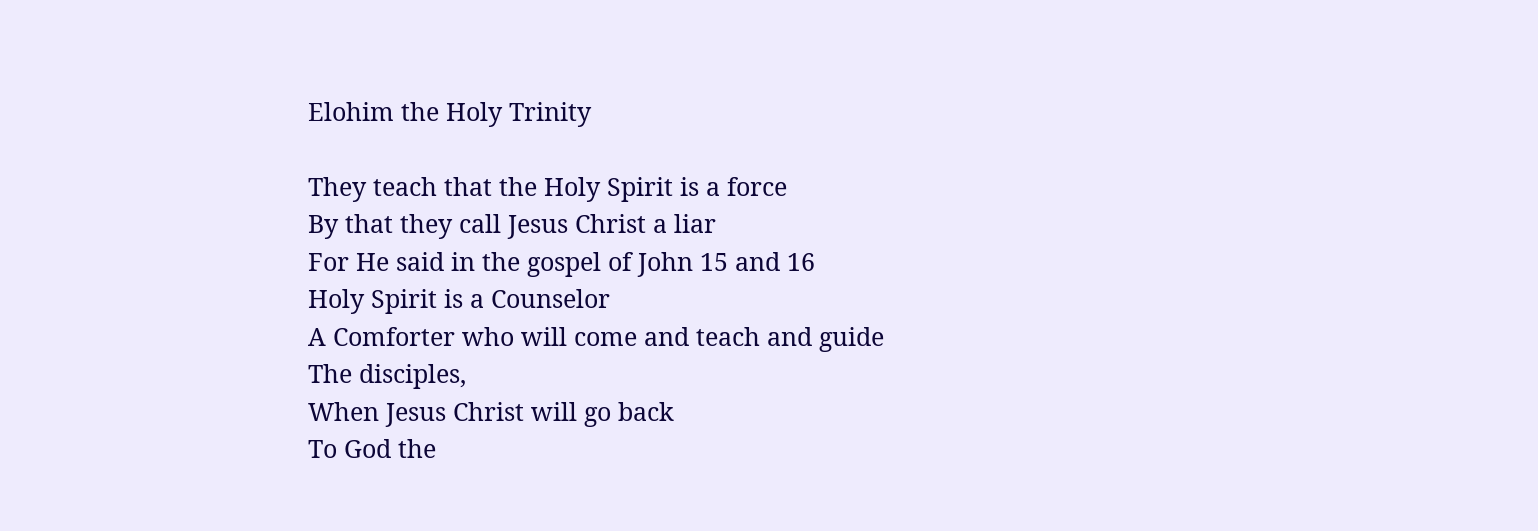Elohim the Holy Trinity

They teach that the Holy Spirit is a force
By that they call Jesus Christ a liar
For He said in the gospel of John 15 and 16
Holy Spirit is a Counselor
A Comforter who will come and teach and guide
The disciples,
When Jesus Christ will go back
To God the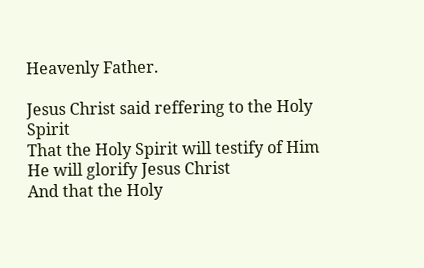Heavenly Father.

Jesus Christ said reffering to the Holy Spirit
That the Holy Spirit will testify of Him
He will glorify Jesus Christ
And that the Holy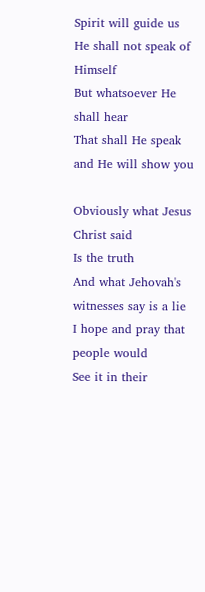Spirit will guide us
He shall not speak of Himself
But whatsoever He shall hear
That shall He speak and He will show you

Obviously what Jesus Christ said
Is the truth
And what Jehovah's witnesses say is a lie
I hope and pray that people would
See it in their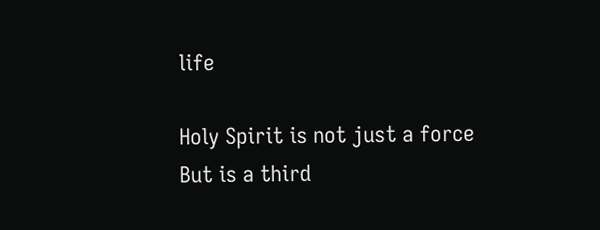life

Holy Spirit is not just a force
But is a third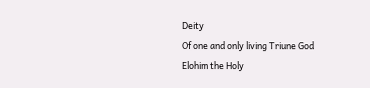Deity
Of one and only living Triune God
Elohim the Holy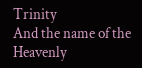Trinity
And the name of the Heavenly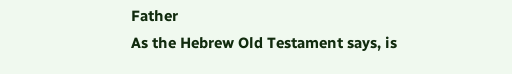Father
As the Hebrew Old Testament says, is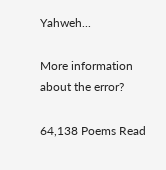Yahweh...

More information about the error?

64,138 Poems Read